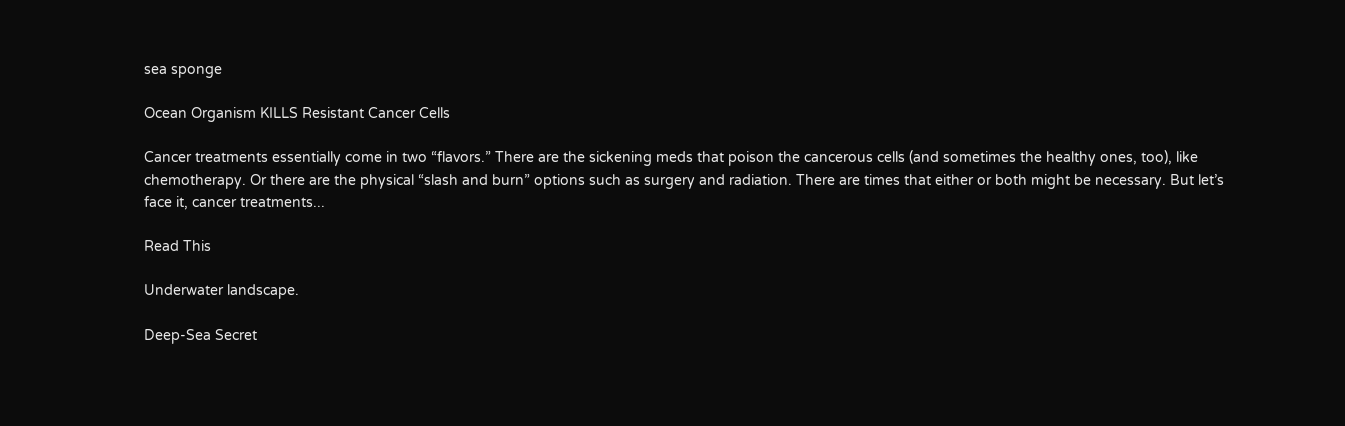sea sponge

Ocean Organism KILLS Resistant Cancer Cells

Cancer treatments essentially come in two “flavors.” There are the sickening meds that poison the cancerous cells (and sometimes the healthy ones, too), like chemotherapy. Or there are the physical “slash and burn” options such as surgery and radiation. There are times that either or both might be necessary. But let’s face it, cancer treatments...

Read This

Underwater landscape.

Deep-Sea Secret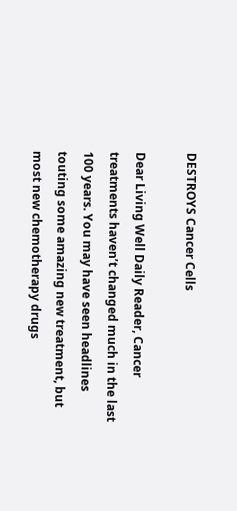DESTROYS Cancer Cells

Dear Living Well Daily Reader, Cancer treatments haven’t changed much in the last 100 years. You may have seen headlines touting some amazing new treatment, but most new chemotherapy drugs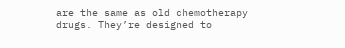are the same as old chemotherapy drugs. They’re designed to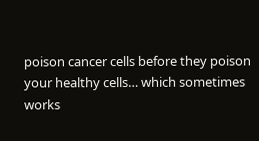poison cancer cells before they poison your healthy cells… which sometimes works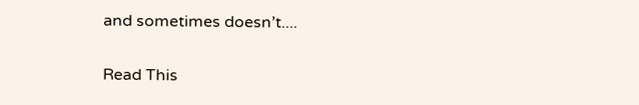and sometimes doesn’t....

Read This